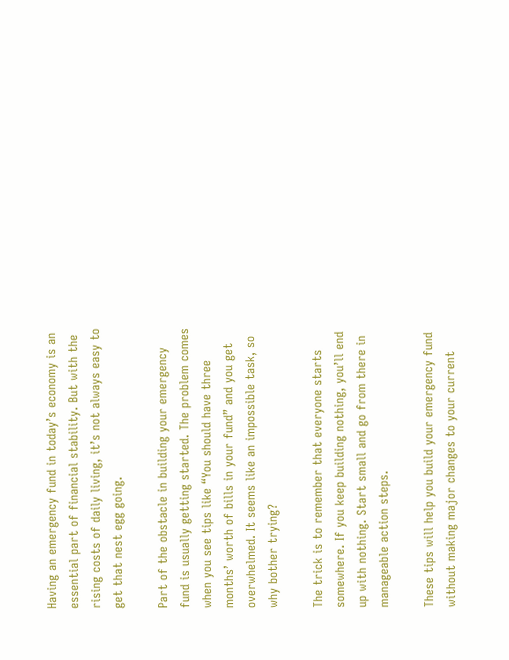Having an emergency fund in today’s economy is an essential part of financial stability. But with the rising costs of daily living, it’s not always easy to get that nest egg going.

Part of the obstacle in building your emergency fund is usually getting started. The problem comes when you see tips like “You should have three months’ worth of bills in your fund” and you get overwhelmed. It seems like an impossible task, so why bother trying?

The trick is to remember that everyone starts somewhere. If you keep building nothing, you’ll end up with nothing. Start small and go from there in manageable action steps.

These tips will help you build your emergency fund without making major changes to your current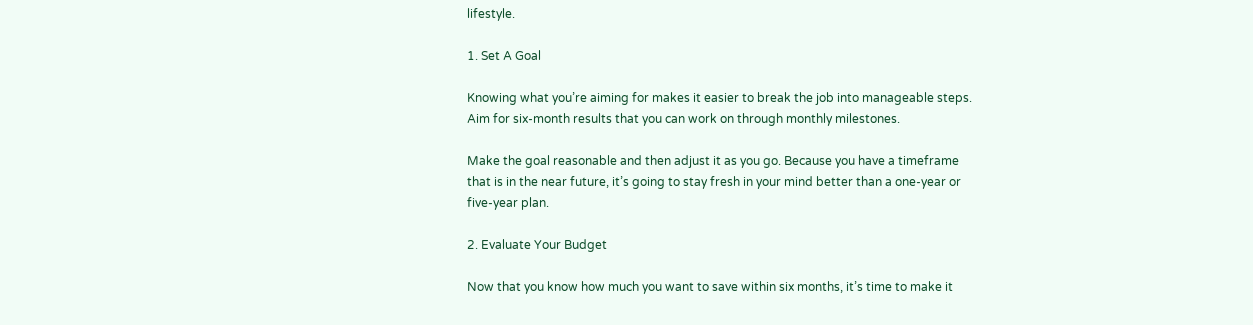lifestyle.

1. Set A Goal

Knowing what you’re aiming for makes it easier to break the job into manageable steps. Aim for six-month results that you can work on through monthly milestones.

Make the goal reasonable and then adjust it as you go. Because you have a timeframe that is in the near future, it’s going to stay fresh in your mind better than a one-year or five-year plan.

2. Evaluate Your Budget

Now that you know how much you want to save within six months, it’s time to make it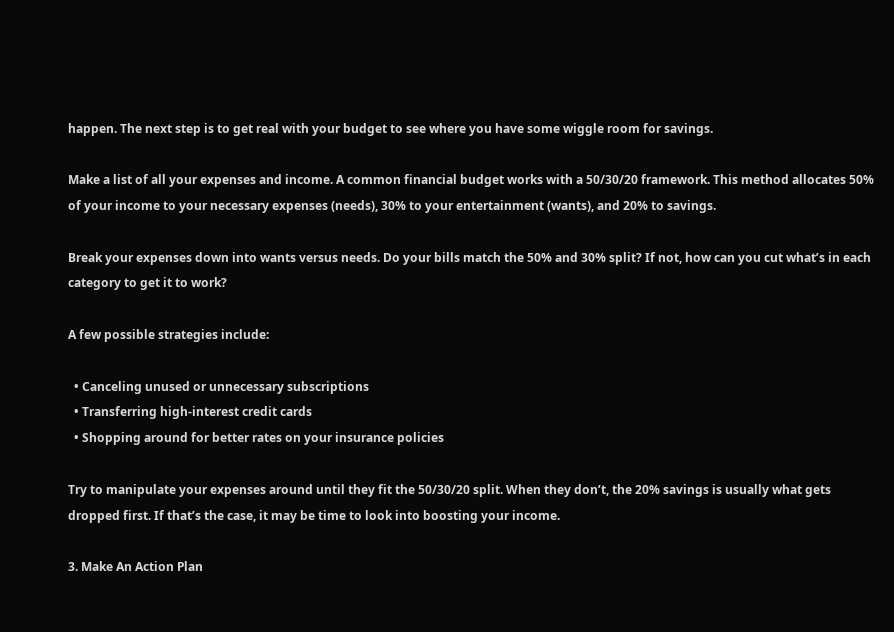happen. The next step is to get real with your budget to see where you have some wiggle room for savings.

Make a list of all your expenses and income. A common financial budget works with a 50/30/20 framework. This method allocates 50% of your income to your necessary expenses (needs), 30% to your entertainment (wants), and 20% to savings.

Break your expenses down into wants versus needs. Do your bills match the 50% and 30% split? If not, how can you cut what’s in each category to get it to work?

A few possible strategies include:

  • Canceling unused or unnecessary subscriptions
  • Transferring high-interest credit cards
  • Shopping around for better rates on your insurance policies

Try to manipulate your expenses around until they fit the 50/30/20 split. When they don’t, the 20% savings is usually what gets dropped first. If that’s the case, it may be time to look into boosting your income.

3. Make An Action Plan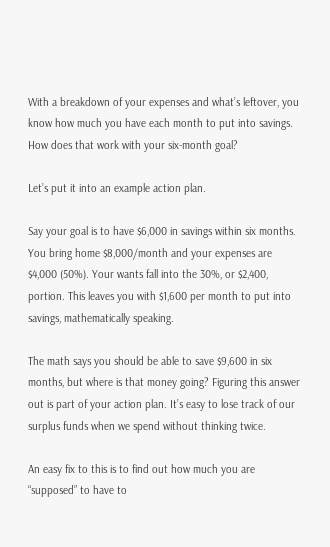With a breakdown of your expenses and what’s leftover, you know how much you have each month to put into savings. How does that work with your six-month goal?

Let’s put it into an example action plan.

Say your goal is to have $6,000 in savings within six months. You bring home $8,000/month and your expenses are $4,000 (50%). Your wants fall into the 30%, or $2,400, portion. This leaves you with $1,600 per month to put into savings, mathematically speaking.

The math says you should be able to save $9,600 in six months, but where is that money going? Figuring this answer out is part of your action plan. It’s easy to lose track of our surplus funds when we spend without thinking twice.

An easy fix to this is to find out how much you are “supposed” to have to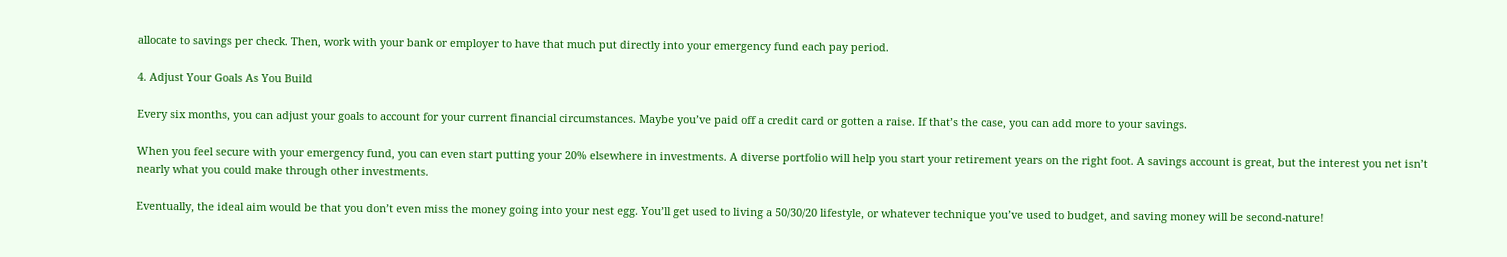allocate to savings per check. Then, work with your bank or employer to have that much put directly into your emergency fund each pay period.

4. Adjust Your Goals As You Build

Every six months, you can adjust your goals to account for your current financial circumstances. Maybe you’ve paid off a credit card or gotten a raise. If that’s the case, you can add more to your savings.

When you feel secure with your emergency fund, you can even start putting your 20% elsewhere in investments. A diverse portfolio will help you start your retirement years on the right foot. A savings account is great, but the interest you net isn’t nearly what you could make through other investments.

Eventually, the ideal aim would be that you don’t even miss the money going into your nest egg. You’ll get used to living a 50/30/20 lifestyle, or whatever technique you’ve used to budget, and saving money will be second-nature!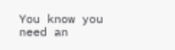You know you need an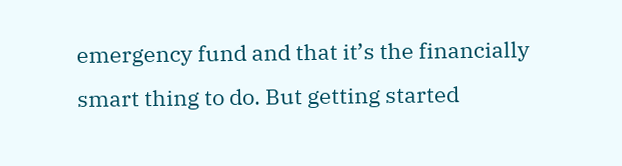emergency fund and that it’s the financially smart thing to do. But getting started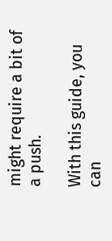might require a bit of a push.

With this guide, you can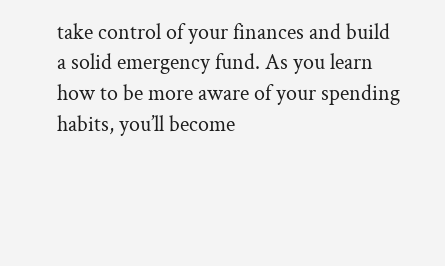take control of your finances and build a solid emergency fund. As you learn how to be more aware of your spending habits, you’ll become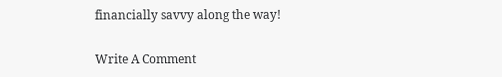financially savvy along the way!

Write A Comment